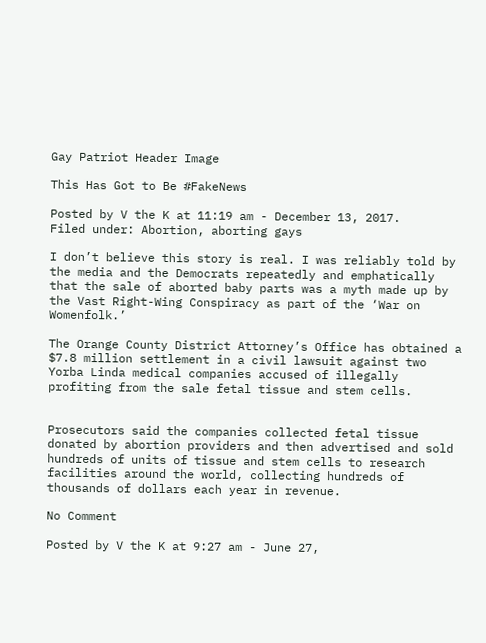Gay Patriot Header Image

This Has Got to Be #FakeNews

Posted by V the K at 11:19 am - December 13, 2017.
Filed under: Abortion, aborting gays

I don’t believe this story is real. I was reliably told by the media and the Democrats repeatedly and emphatically that the sale of aborted baby parts was a myth made up by the Vast Right-Wing Conspiracy as part of the ‘War on Womenfolk.’

The Orange County District Attorney’s Office has obtained a $7.8 million settlement in a civil lawsuit against two Yorba Linda medical companies accused of illegally profiting from the sale fetal tissue and stem cells.


Prosecutors said the companies collected fetal tissue donated by abortion providers and then advertised and sold hundreds of units of tissue and stem cells to research facilities around the world, collecting hundreds of thousands of dollars each year in revenue.

No Comment

Posted by V the K at 9:27 am - June 27,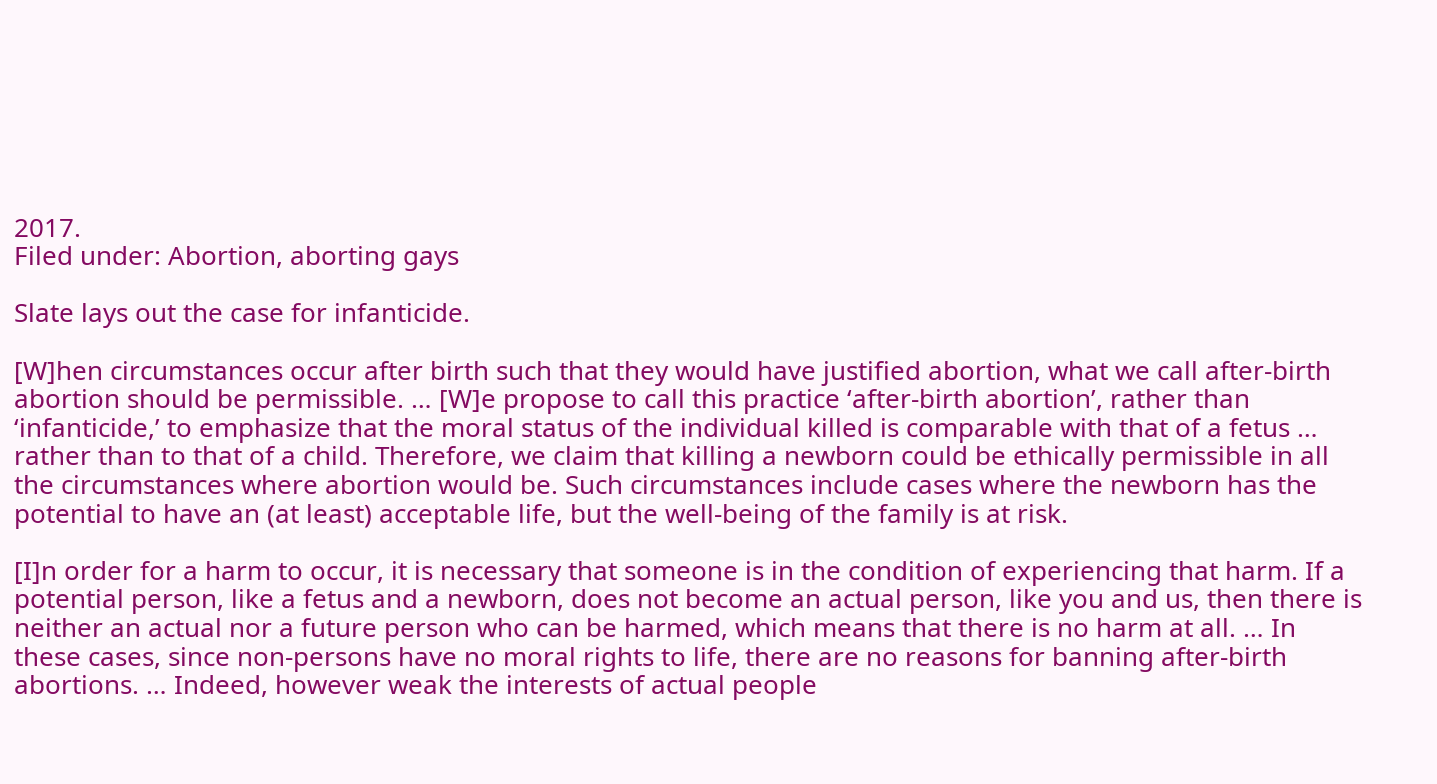2017.
Filed under: Abortion, aborting gays

Slate lays out the case for infanticide.

[W]hen circumstances occur after birth such that they would have justified abortion, what we call after-birth abortion should be permissible. … [W]e propose to call this practice ‘after-birth abortion’, rather than ‘infanticide,’ to emphasize that the moral status of the individual killed is comparable with that of a fetus … rather than to that of a child. Therefore, we claim that killing a newborn could be ethically permissible in all the circumstances where abortion would be. Such circumstances include cases where the newborn has the potential to have an (at least) acceptable life, but the well-being of the family is at risk.

[I]n order for a harm to occur, it is necessary that someone is in the condition of experiencing that harm. If a potential person, like a fetus and a newborn, does not become an actual person, like you and us, then there is neither an actual nor a future person who can be harmed, which means that there is no harm at all. … In these cases, since non-persons have no moral rights to life, there are no reasons for banning after-birth abortions. … Indeed, however weak the interests of actual people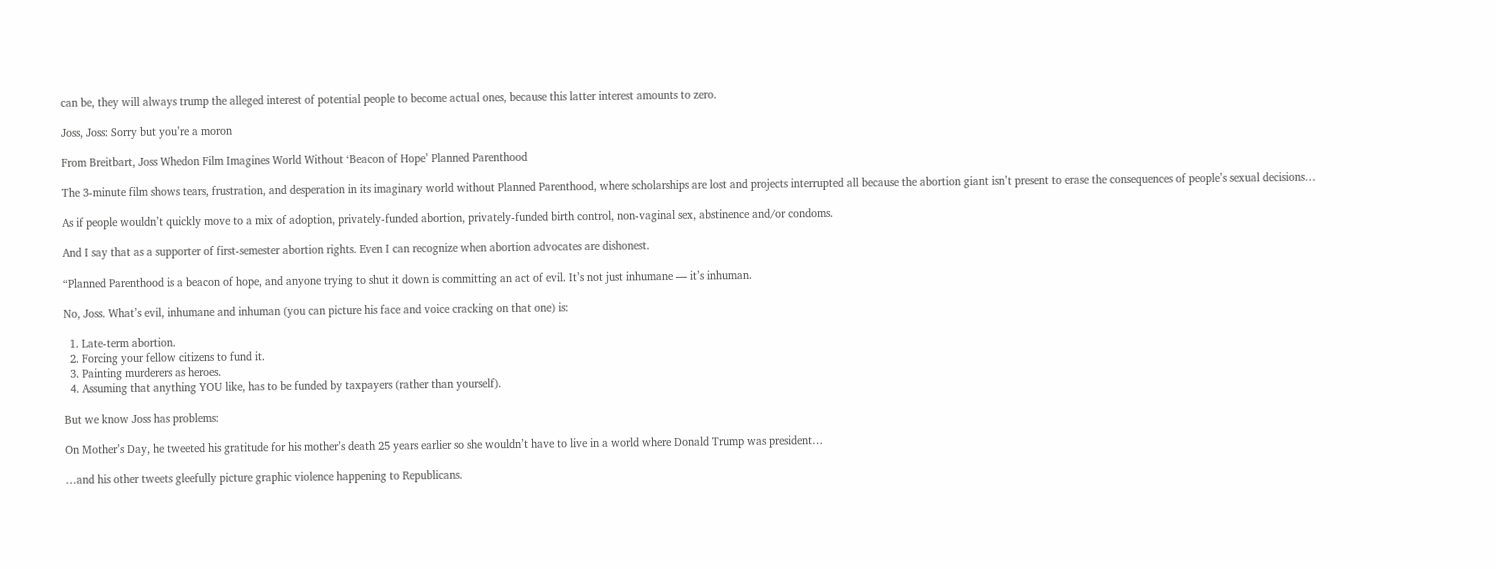can be, they will always trump the alleged interest of potential people to become actual ones, because this latter interest amounts to zero.

Joss, Joss: Sorry but you’re a moron

From Breitbart, Joss Whedon Film Imagines World Without ‘Beacon of Hope’ Planned Parenthood

The 3-minute film shows tears, frustration, and desperation in its imaginary world without Planned Parenthood, where scholarships are lost and projects interrupted all because the abortion giant isn’t present to erase the consequences of people’s sexual decisions…

As if people wouldn’t quickly move to a mix of adoption, privately-funded abortion, privately-funded birth control, non-vaginal sex, abstinence and/or condoms.

And I say that as a supporter of first-semester abortion rights. Even I can recognize when abortion advocates are dishonest.

“Planned Parenthood is a beacon of hope, and anyone trying to shut it down is committing an act of evil. It’s not just inhumane — it’s inhuman.

No, Joss. What’s evil, inhumane and inhuman (you can picture his face and voice cracking on that one) is:

  1. Late-term abortion.
  2. Forcing your fellow citizens to fund it.
  3. Painting murderers as heroes.
  4. Assuming that anything YOU like, has to be funded by taxpayers (rather than yourself).

But we know Joss has problems:

On Mother’s Day, he tweeted his gratitude for his mother’s death 25 years earlier so she wouldn’t have to live in a world where Donald Trump was president…

…and his other tweets gleefully picture graphic violence happening to Republicans.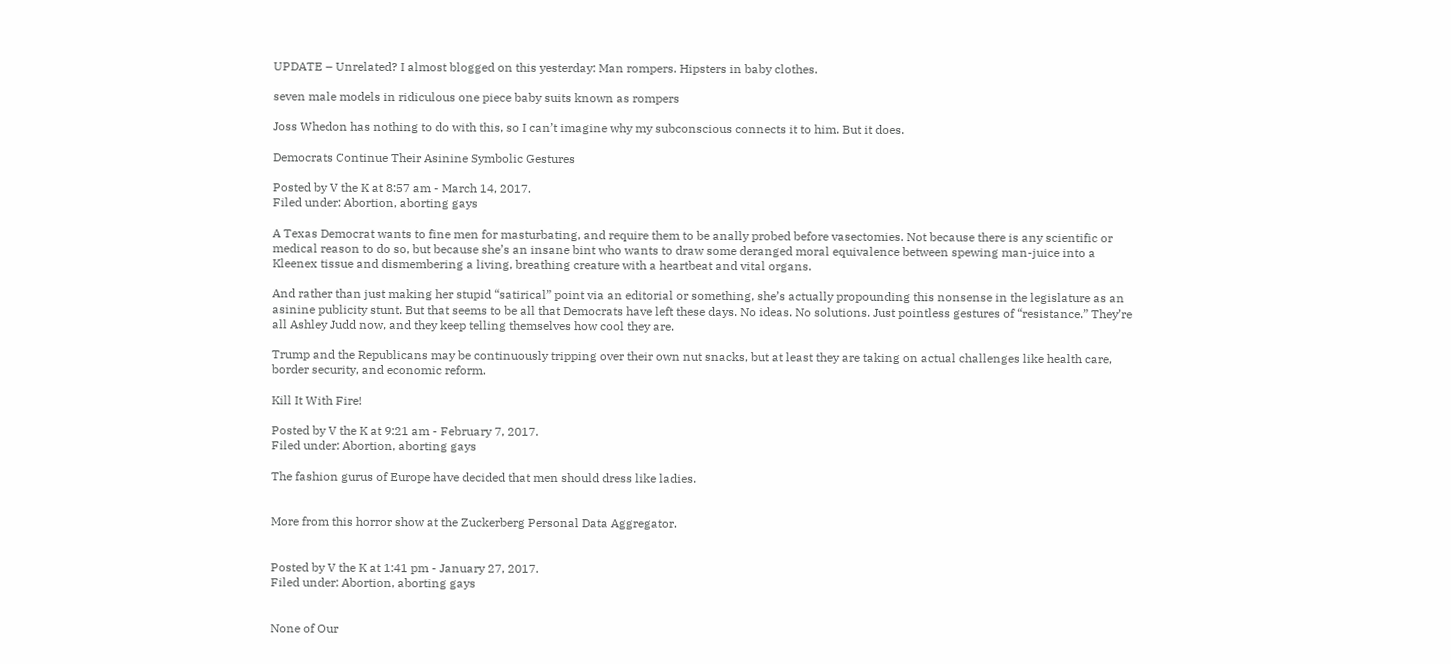UPDATE – Unrelated? I almost blogged on this yesterday: Man rompers. Hipsters in baby clothes.

seven male models in ridiculous one piece baby suits known as rompers

Joss Whedon has nothing to do with this, so I can’t imagine why my subconscious connects it to him. But it does.

Democrats Continue Their Asinine Symbolic Gestures

Posted by V the K at 8:57 am - March 14, 2017.
Filed under: Abortion, aborting gays

A Texas Democrat wants to fine men for masturbating, and require them to be anally probed before vasectomies. Not because there is any scientific or medical reason to do so, but because she’s an insane bint who wants to draw some deranged moral equivalence between spewing man-juice into a Kleenex tissue and dismembering a living, breathing creature with a heartbeat and vital organs.

And rather than just making her stupid “satirical” point via an editorial or something, she’s actually propounding this nonsense in the legislature as an asinine publicity stunt. But that seems to be all that Democrats have left these days. No ideas. No solutions. Just pointless gestures of “resistance.” They’re all Ashley Judd now, and they keep telling themselves how cool they are.

Trump and the Republicans may be continuously tripping over their own nut snacks, but at least they are taking on actual challenges like health care, border security, and economic reform.

Kill It With Fire!

Posted by V the K at 9:21 am - February 7, 2017.
Filed under: Abortion, aborting gays

The fashion gurus of Europe have decided that men should dress like ladies.


More from this horror show at the Zuckerberg Personal Data Aggregator.


Posted by V the K at 1:41 pm - January 27, 2017.
Filed under: Abortion, aborting gays


None of Our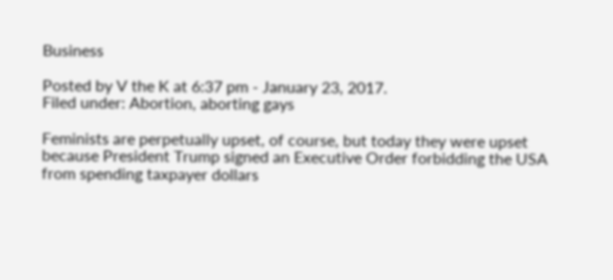Business

Posted by V the K at 6:37 pm - January 23, 2017.
Filed under: Abortion, aborting gays

Feminists are perpetually upset, of course, but today they were upset because President Trump signed an Executive Order forbidding the USA from spending taxpayer dollars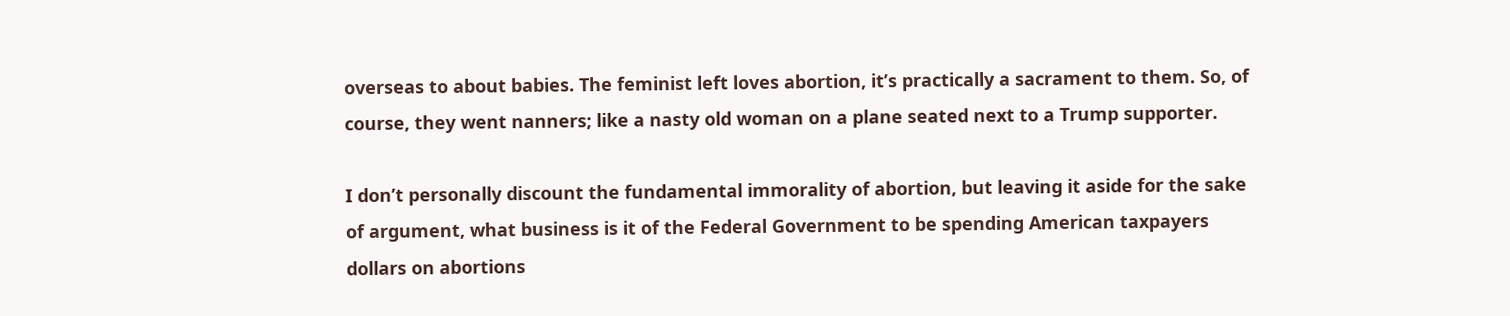overseas to about babies. The feminist left loves abortion, it’s practically a sacrament to them. So, of course, they went nanners; like a nasty old woman on a plane seated next to a Trump supporter.

I don’t personally discount the fundamental immorality of abortion, but leaving it aside for the sake of argument, what business is it of the Federal Government to be spending American taxpayers dollars on abortions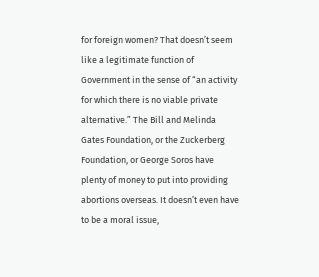for foreign women? That doesn’t seem like a legitimate function of Government in the sense of “an activity for which there is no viable private alternative.” The Bill and Melinda Gates Foundation, or the Zuckerberg Foundation, or George Soros have plenty of money to put into providing abortions overseas. It doesn’t even have to be a moral issue,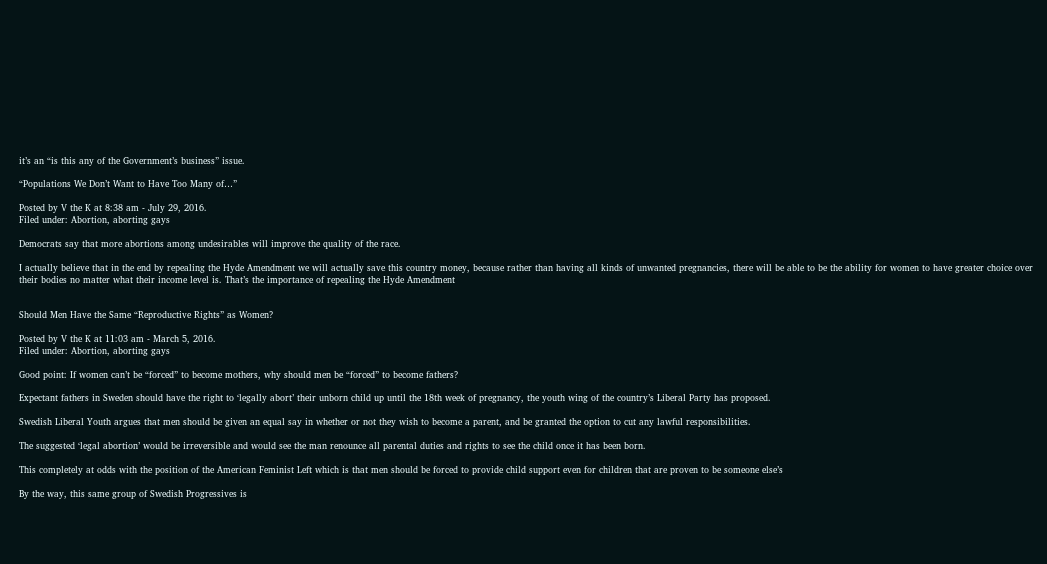it’s an “is this any of the Government’s business” issue.

“Populations We Don’t Want to Have Too Many of…”

Posted by V the K at 8:38 am - July 29, 2016.
Filed under: Abortion, aborting gays

Democrats say that more abortions among undesirables will improve the quality of the race.

I actually believe that in the end by repealing the Hyde Amendment we will actually save this country money, because rather than having all kinds of unwanted pregnancies, there will be able to be the ability for women to have greater choice over their bodies no matter what their income level is. That’s the importance of repealing the Hyde Amendment


Should Men Have the Same “Reproductive Rights” as Women?

Posted by V the K at 11:03 am - March 5, 2016.
Filed under: Abortion, aborting gays

Good point: If women can’t be “forced” to become mothers, why should men be “forced” to become fathers?

Expectant fathers in Sweden should have the right to ‘legally abort’ their unborn child up until the 18th week of pregnancy, the youth wing of the country’s Liberal Party has proposed.

Swedish Liberal Youth argues that men should be given an equal say in whether or not they wish to become a parent, and be granted the option to cut any lawful responsibilities.

The suggested ‘legal abortion’ would be irreversible and would see the man renounce all parental duties and rights to see the child once it has been born.

This completely at odds with the position of the American Feminist Left which is that men should be forced to provide child support even for children that are proven to be someone else’s

By the way, this same group of Swedish Progressives is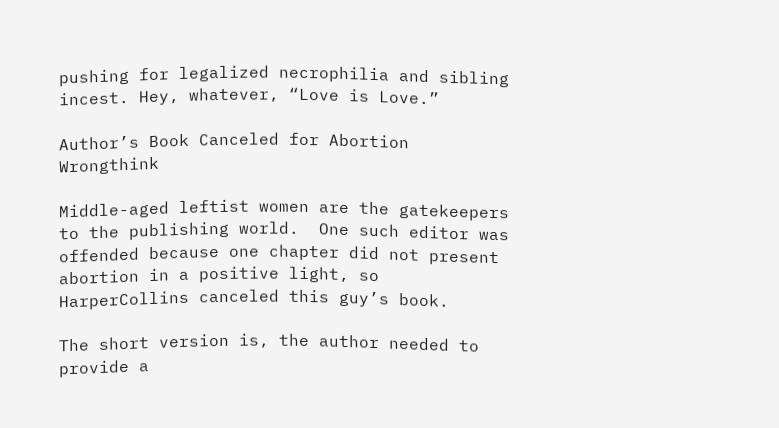pushing for legalized necrophilia and sibling incest. Hey, whatever, “Love is Love.”

Author’s Book Canceled for Abortion Wrongthink

Middle-aged leftist women are the gatekeepers to the publishing world.  One such editor was offended because one chapter did not present abortion in a positive light, so HarperCollins canceled this guy’s book.

The short version is, the author needed to provide a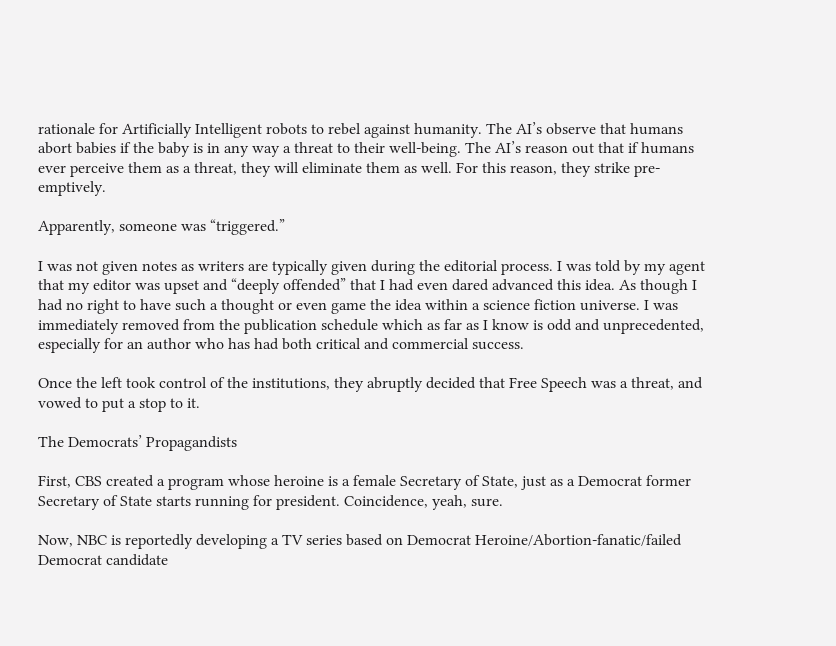rationale for Artificially Intelligent robots to rebel against humanity. The AI’s observe that humans abort babies if the baby is in any way a threat to their well-being. The AI’s reason out that if humans ever perceive them as a threat, they will eliminate them as well. For this reason, they strike pre-emptively.

Apparently, someone was “triggered.”

I was not given notes as writers are typically given during the editorial process. I was told by my agent that my editor was upset and “deeply offended” that I had even dared advanced this idea. As though I had no right to have such a thought or even game the idea within a science fiction universe. I was immediately removed from the publication schedule which as far as I know is odd and unprecedented, especially for an author who has had both critical and commercial success.

Once the left took control of the institutions, they abruptly decided that Free Speech was a threat, and vowed to put a stop to it.

The Democrats’ Propagandists

First, CBS created a program whose heroine is a female Secretary of State, just as a Democrat former Secretary of State starts running for president. Coincidence, yeah, sure.

Now, NBC is reportedly developing a TV series based on Democrat Heroine/Abortion-fanatic/failed Democrat candidate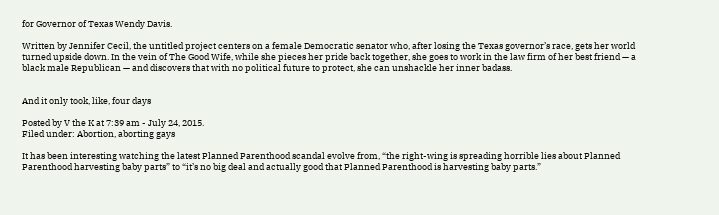for Governor of Texas Wendy Davis.

Written by Jennifer Cecil, the untitled project centers on a female Democratic senator who, after losing the Texas governor’s race, gets her world turned upside down. In the vein of The Good Wife, while she pieces her pride back together, she goes to work in the law firm of her best friend — a black male Republican — and discovers that with no political future to protect, she can unshackle her inner badass.


And it only took, like, four days

Posted by V the K at 7:39 am - July 24, 2015.
Filed under: Abortion, aborting gays

It has been interesting watching the latest Planned Parenthood scandal evolve from, “the right-wing is spreading horrible lies about Planned Parenthood harvesting baby parts” to “it’s no big deal and actually good that Planned Parenthood is harvesting baby parts.”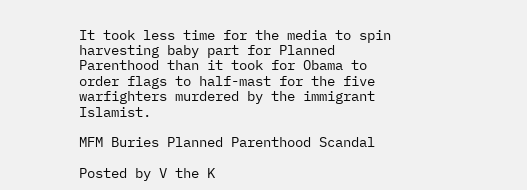It took less time for the media to spin harvesting baby part for Planned Parenthood than it took for Obama to order flags to half-mast for the five warfighters murdered by the immigrant Islamist.

MFM Buries Planned Parenthood Scandal

Posted by V the K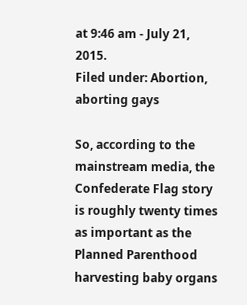at 9:46 am - July 21, 2015.
Filed under: Abortion, aborting gays

So, according to the mainstream media, the Confederate Flag story is roughly twenty times as important as the Planned Parenthood harvesting baby organs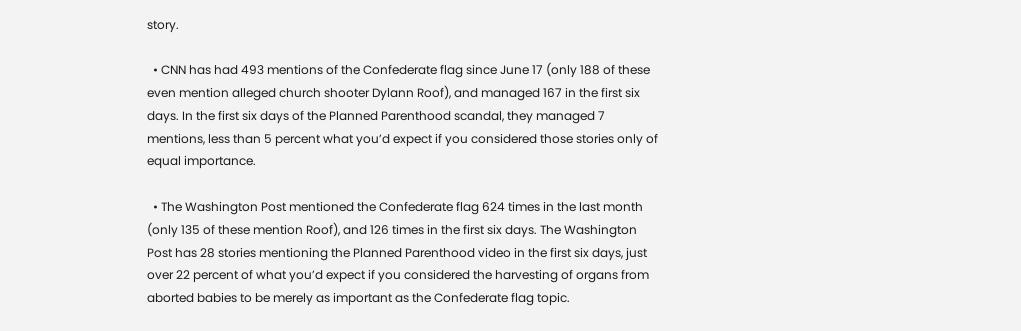story.

  • CNN has had 493 mentions of the Confederate flag since June 17 (only 188 of these even mention alleged church shooter Dylann Roof), and managed 167 in the first six days. In the first six days of the Planned Parenthood scandal, they managed 7 mentions, less than 5 percent what you’d expect if you considered those stories only of equal importance.

  • The Washington Post mentioned the Confederate flag 624 times in the last month (only 135 of these mention Roof), and 126 times in the first six days. The Washington Post has 28 stories mentioning the Planned Parenthood video in the first six days, just over 22 percent of what you’d expect if you considered the harvesting of organs from aborted babies to be merely as important as the Confederate flag topic.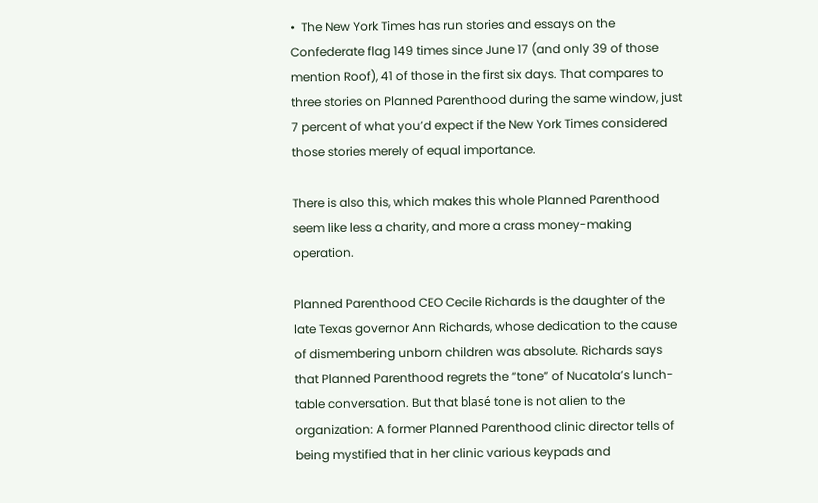•  The New York Times has run stories and essays on the Confederate flag 149 times since June 17 (and only 39 of those mention Roof), 41 of those in the first six days. That compares to three stories on Planned Parenthood during the same window, just 7 percent of what you’d expect if the New York Times considered those stories merely of equal importance.

There is also this, which makes this whole Planned Parenthood seem like less a charity, and more a crass money-making operation.

Planned Parenthood CEO Cecile Richards is the daughter of the late Texas governor Ann Richards, whose dedication to the cause of dismembering unborn children was absolute. Richards says that Planned Parenthood regrets the “tone” of Nucatola’s lunch-table conversation. But that blasé tone is not alien to the organization: A former Planned Parenthood clinic director tells of being mystified that in her clinic various keypads and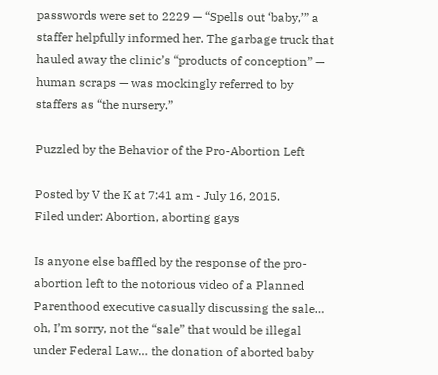passwords were set to 2229 — “Spells out ‘baby,’” a staffer helpfully informed her. The garbage truck that hauled away the clinic’s “products of conception” — human scraps — was mockingly referred to by staffers as “the nursery.”

Puzzled by the Behavior of the Pro-Abortion Left

Posted by V the K at 7:41 am - July 16, 2015.
Filed under: Abortion, aborting gays

Is anyone else baffled by the response of the pro-abortion left to the notorious video of a Planned Parenthood executive casually discussing the sale… oh, I’m sorry, not the “sale” that would be illegal under Federal Law… the donation of aborted baby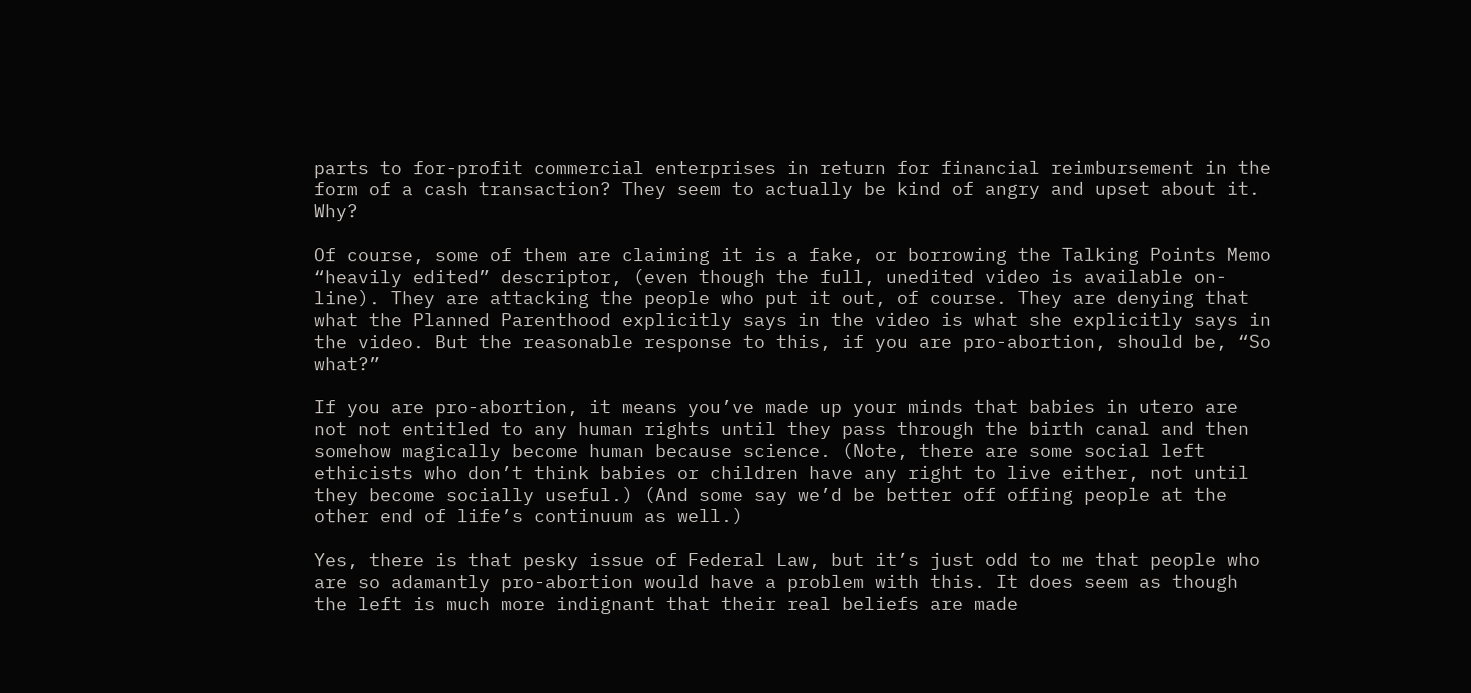parts to for-profit commercial enterprises in return for financial reimbursement in the form of a cash transaction? They seem to actually be kind of angry and upset about it. Why?

Of course, some of them are claiming it is a fake, or borrowing the Talking Points Memo “heavily edited” descriptor, (even though the full, unedited video is available on-line). They are attacking the people who put it out, of course. They are denying that what the Planned Parenthood explicitly says in the video is what she explicitly says in the video. But the reasonable response to this, if you are pro-abortion, should be, “So what?”

If you are pro-abortion, it means you’ve made up your minds that babies in utero are not not entitled to any human rights until they pass through the birth canal and then somehow magically become human because science. (Note, there are some social left ethicists who don’t think babies or children have any right to live either, not until they become socially useful.) (And some say we’d be better off offing people at the other end of life’s continuum as well.)

Yes, there is that pesky issue of Federal Law, but it’s just odd to me that people who are so adamantly pro-abortion would have a problem with this. It does seem as though the left is much more indignant that their real beliefs are made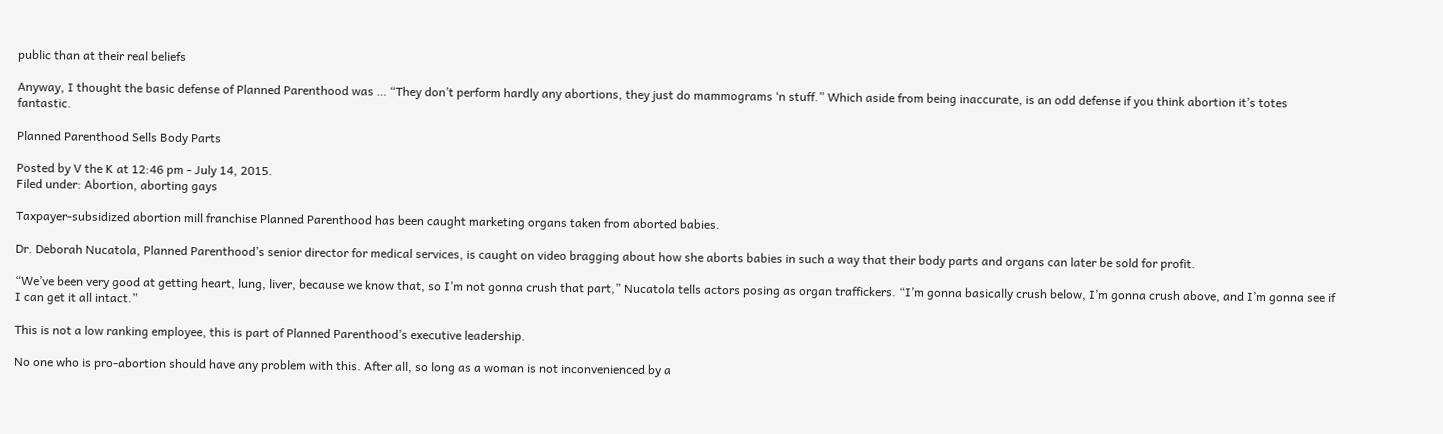public than at their real beliefs

Anyway, I thought the basic defense of Planned Parenthood was … “They don’t perform hardly any abortions, they just do mammograms ‘n stuff.” Which aside from being inaccurate, is an odd defense if you think abortion it’s totes fantastic.

Planned Parenthood Sells Body Parts

Posted by V the K at 12:46 pm - July 14, 2015.
Filed under: Abortion, aborting gays

Taxpayer-subsidized abortion mill franchise Planned Parenthood has been caught marketing organs taken from aborted babies.

Dr. Deborah Nucatola, Planned Parenthood’s senior director for medical services, is caught on video bragging about how she aborts babies in such a way that their body parts and organs can later be sold for profit.

“We’ve been very good at getting heart, lung, liver, because we know that, so I’m not gonna crush that part,” Nucatola tells actors posing as organ traffickers. “I’m gonna basically crush below, I’m gonna crush above, and I’m gonna see if I can get it all intact.”

This is not a low ranking employee, this is part of Planned Parenthood’s executive leadership.

No one who is pro-abortion should have any problem with this. After all, so long as a woman is not inconvenienced by a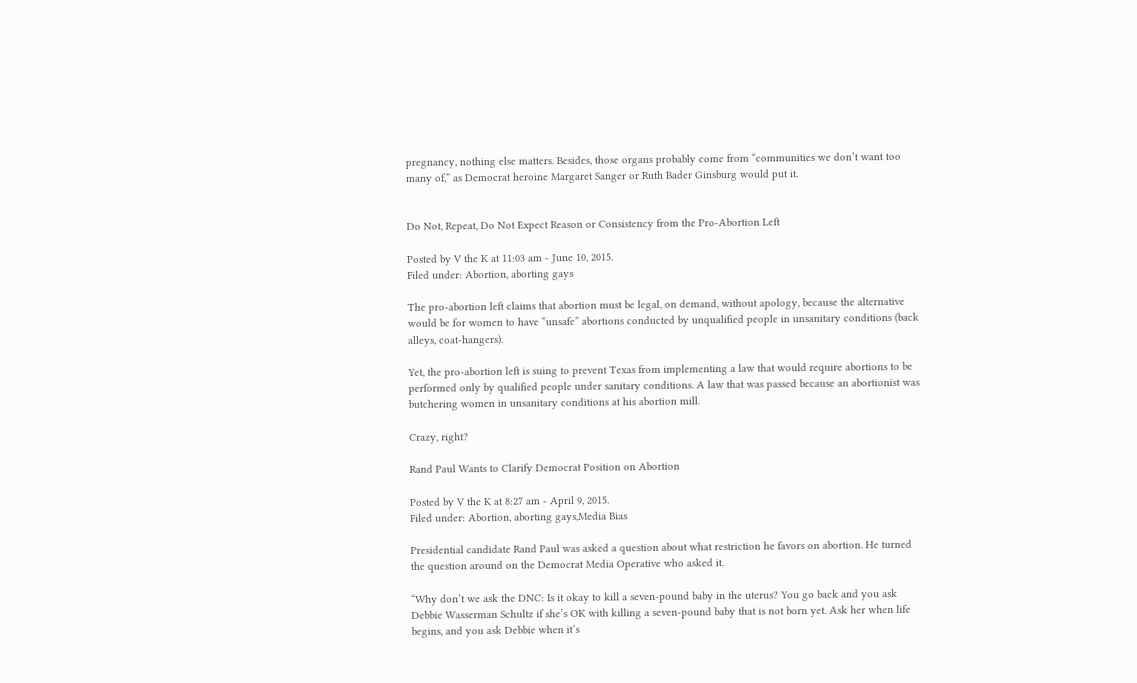pregnancy, nothing else matters. Besides, those organs probably come from “communities we don’t want too many of,” as Democrat heroine Margaret Sanger or Ruth Bader Ginsburg would put it.


Do Not, Repeat, Do Not Expect Reason or Consistency from the Pro-Abortion Left

Posted by V the K at 11:03 am - June 10, 2015.
Filed under: Abortion, aborting gays

The pro-abortion left claims that abortion must be legal, on demand, without apology, because the alternative would be for women to have “unsafe” abortions conducted by unqualified people in unsanitary conditions (back alleys, coat-hangers).

Yet, the pro-abortion left is suing to prevent Texas from implementing a law that would require abortions to be performed only by qualified people under sanitary conditions. A law that was passed because an abortionist was butchering women in unsanitary conditions at his abortion mill.

Crazy, right?

Rand Paul Wants to Clarify Democrat Position on Abortion

Posted by V the K at 8:27 am - April 9, 2015.
Filed under: Abortion, aborting gays,Media Bias

Presidential candidate Rand Paul was asked a question about what restriction he favors on abortion. He turned the question around on the Democrat Media Operative who asked it.

“Why don’t we ask the DNC: Is it okay to kill a seven-pound baby in the uterus? You go back and you ask Debbie Wasserman Schultz if she’s OK with killing a seven-pound baby that is not born yet. Ask her when life begins, and you ask Debbie when it’s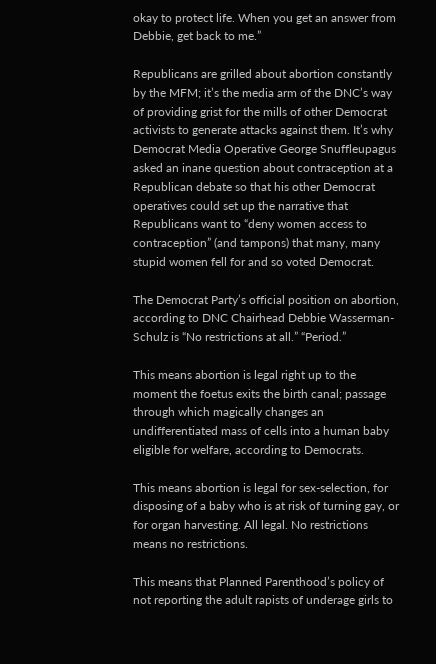okay to protect life. When you get an answer from Debbie, get back to me.”

Republicans are grilled about abortion constantly by the MFM; it’s the media arm of the DNC’s way of providing grist for the mills of other Democrat activists to generate attacks against them. It’s why Democrat Media Operative George Snuffleupagus asked an inane question about contraception at a Republican debate so that his other Democrat operatives could set up the narrative that Republicans want to “deny women access to contraception” (and tampons) that many, many stupid women fell for and so voted Democrat.

The Democrat Party’s official position on abortion, according to DNC Chairhead Debbie Wasserman-Schulz is “No restrictions at all.” “Period.”

This means abortion is legal right up to the moment the foetus exits the birth canal; passage through which magically changes an undifferentiated mass of cells into a human baby eligible for welfare, according to Democrats.

This means abortion is legal for sex-selection, for disposing of a baby who is at risk of turning gay, or for organ harvesting. All legal. No restrictions means no restrictions.

This means that Planned Parenthood’s policy of not reporting the adult rapists of underage girls to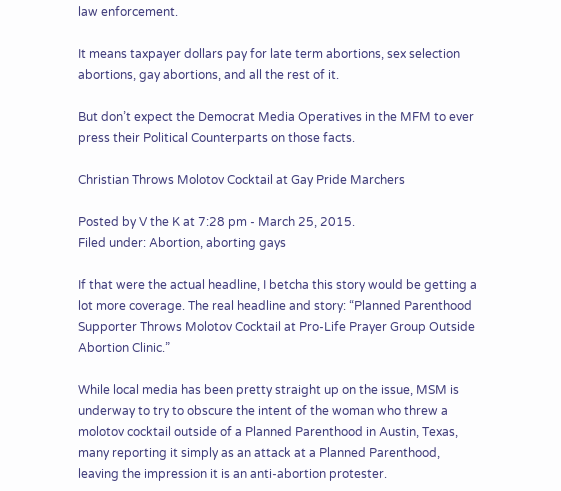law enforcement.

It means taxpayer dollars pay for late term abortions, sex selection abortions, gay abortions, and all the rest of it.

But don’t expect the Democrat Media Operatives in the MFM to ever press their Political Counterparts on those facts.

Christian Throws Molotov Cocktail at Gay Pride Marchers

Posted by V the K at 7:28 pm - March 25, 2015.
Filed under: Abortion, aborting gays

If that were the actual headline, I betcha this story would be getting a lot more coverage. The real headline and story: “Planned Parenthood Supporter Throws Molotov Cocktail at Pro-Life Prayer Group Outside Abortion Clinic.”

While local media has been pretty straight up on the issue, MSM is underway to try to obscure the intent of the woman who threw a molotov cocktail outside of a Planned Parenthood in Austin, Texas, many reporting it simply as an attack at a Planned Parenthood, leaving the impression it is an anti-abortion protester.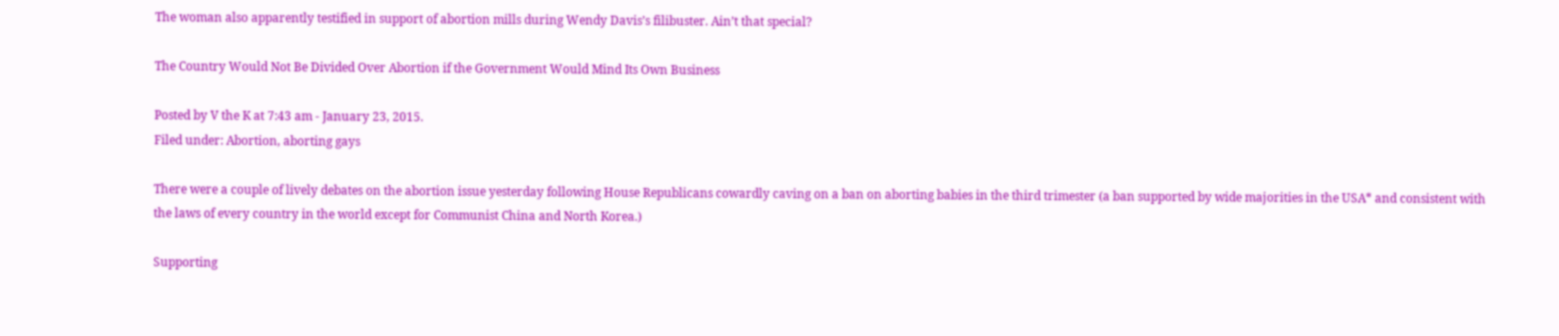The woman also apparently testified in support of abortion mills during Wendy Davis’s filibuster. Ain’t that special?

The Country Would Not Be Divided Over Abortion if the Government Would Mind Its Own Business

Posted by V the K at 7:43 am - January 23, 2015.
Filed under: Abortion, aborting gays

There were a couple of lively debates on the abortion issue yesterday following House Republicans cowardly caving on a ban on aborting babies in the third trimester (a ban supported by wide majorities in the USA* and consistent with the laws of every country in the world except for Communist China and North Korea.)

Supporting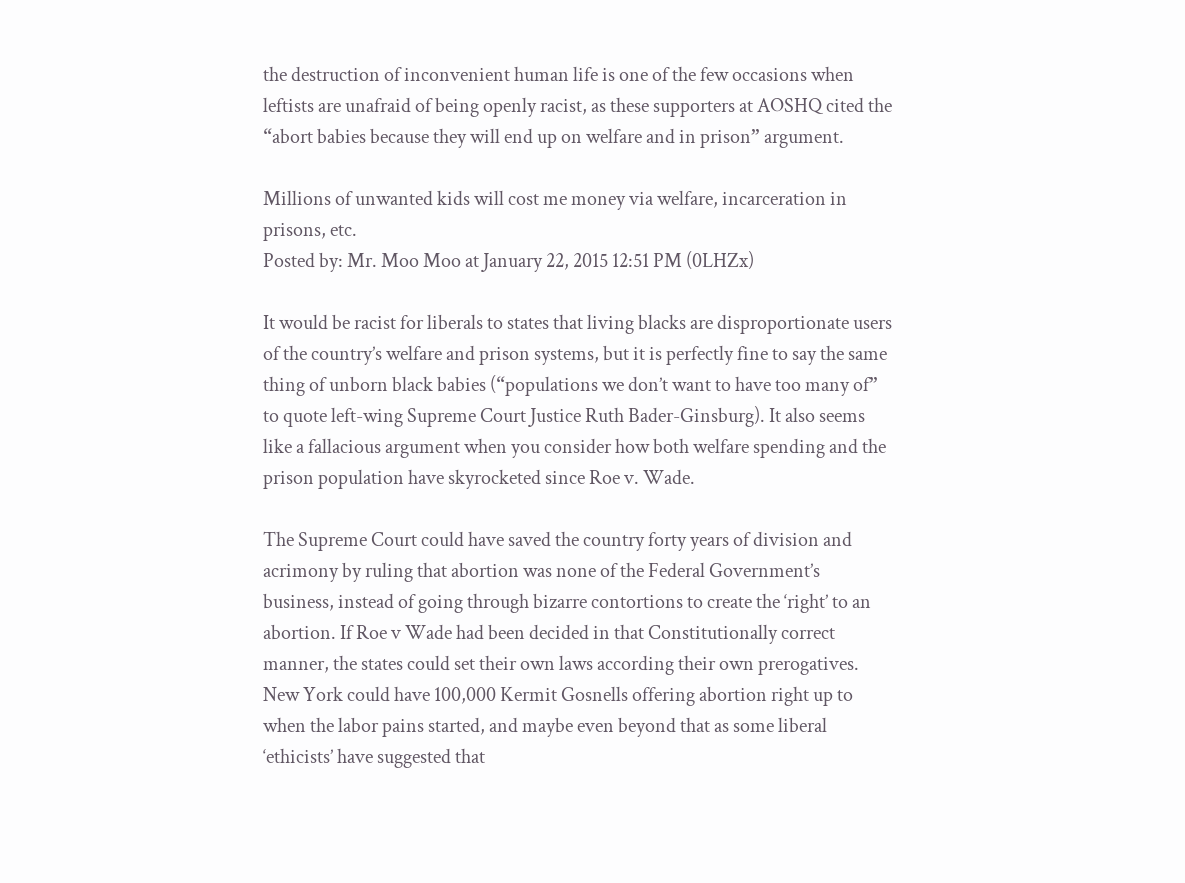the destruction of inconvenient human life is one of the few occasions when leftists are unafraid of being openly racist, as these supporters at AOSHQ cited the “abort babies because they will end up on welfare and in prison” argument.

Millions of unwanted kids will cost me money via welfare, incarceration in prisons, etc.
Posted by: Mr. Moo Moo at January 22, 2015 12:51 PM (0LHZx)

It would be racist for liberals to states that living blacks are disproportionate users of the country’s welfare and prison systems, but it is perfectly fine to say the same thing of unborn black babies (“populations we don’t want to have too many of” to quote left-wing Supreme Court Justice Ruth Bader-Ginsburg). It also seems like a fallacious argument when you consider how both welfare spending and the prison population have skyrocketed since Roe v. Wade.

The Supreme Court could have saved the country forty years of division and acrimony by ruling that abortion was none of the Federal Government’s business, instead of going through bizarre contortions to create the ‘right’ to an abortion. If Roe v Wade had been decided in that Constitutionally correct manner, the states could set their own laws according their own prerogatives. New York could have 100,000 Kermit Gosnells offering abortion right up to when the labor pains started, and maybe even beyond that as some liberal ‘ethicists’ have suggested that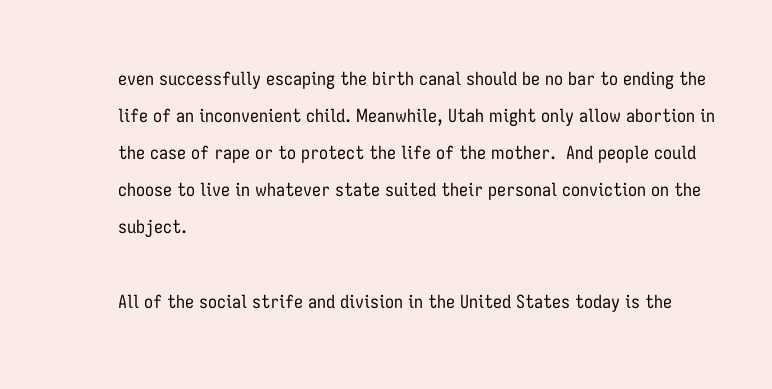even successfully escaping the birth canal should be no bar to ending the life of an inconvenient child. Meanwhile, Utah might only allow abortion in the case of rape or to protect the life of the mother.  And people could choose to live in whatever state suited their personal conviction on the subject.

All of the social strife and division in the United States today is the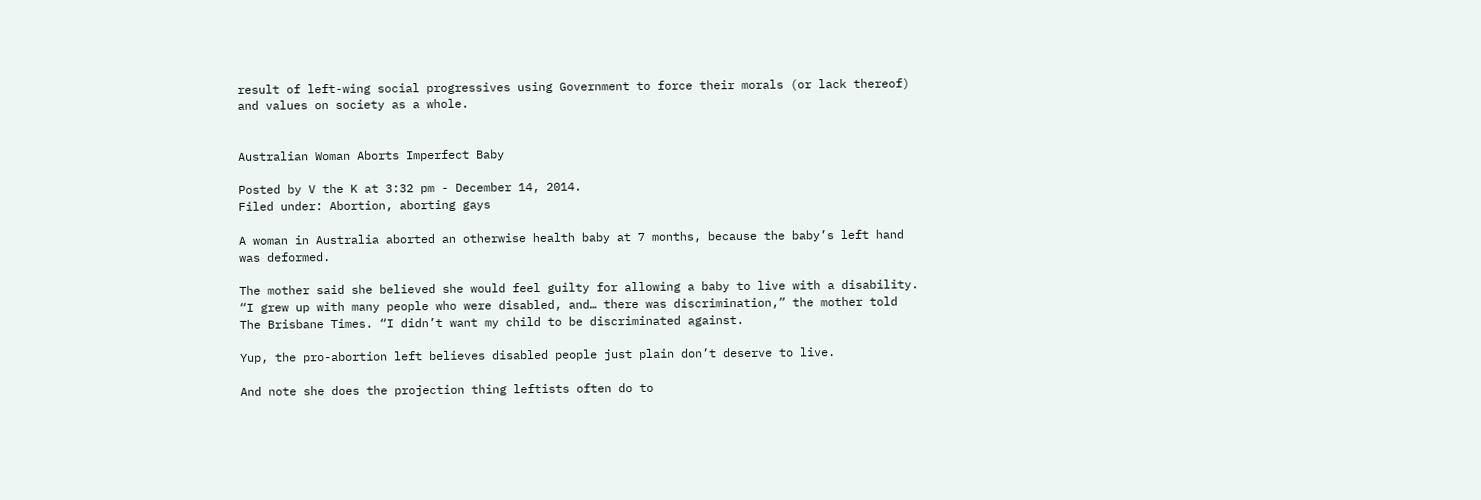result of left-wing social progressives using Government to force their morals (or lack thereof) and values on society as a whole.


Australian Woman Aborts Imperfect Baby

Posted by V the K at 3:32 pm - December 14, 2014.
Filed under: Abortion, aborting gays

A woman in Australia aborted an otherwise health baby at 7 months, because the baby’s left hand was deformed.

The mother said she believed she would feel guilty for allowing a baby to live with a disability. “I grew up with many people who were disabled, and… there was discrimination,” the mother told The Brisbane Times. “I didn’t want my child to be discriminated against.

Yup, the pro-abortion left believes disabled people just plain don’t deserve to live.

And note she does the projection thing leftists often do to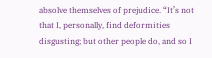absolve themselves of prejudice. “It’s not that I, personally, find deformities disgusting; but other people do, and so I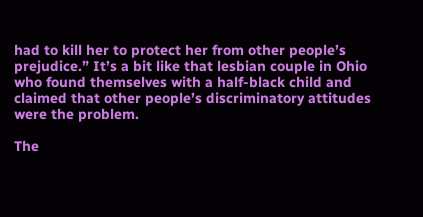had to kill her to protect her from other people’s prejudice.” It’s a bit like that lesbian couple in Ohio who found themselves with a half-black child and claimed that other people’s discriminatory attitudes were the problem.

The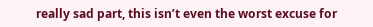really sad part, this isn’t even the worst excuse for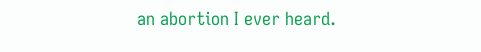an abortion I ever heard.